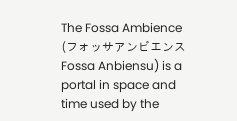The Fossa Ambience (フォッサアンビエンス Fossa Anbiensu) is a portal in space and time used by the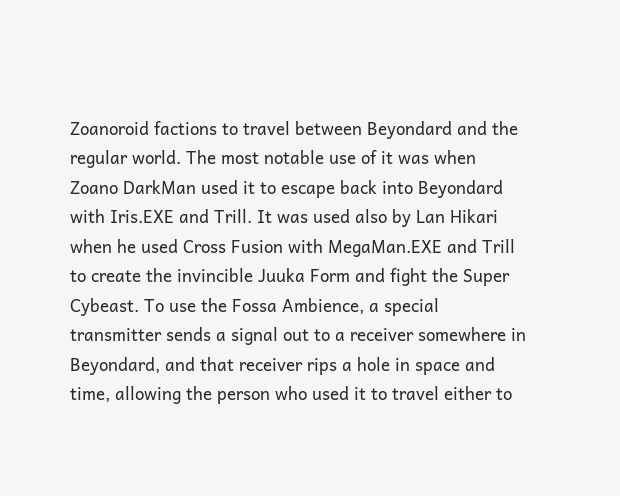Zoanoroid factions to travel between Beyondard and the regular world. The most notable use of it was when Zoano DarkMan used it to escape back into Beyondard with Iris.EXE and Trill. It was used also by Lan Hikari when he used Cross Fusion with MegaMan.EXE and Trill to create the invincible Juuka Form and fight the Super Cybeast. To use the Fossa Ambience, a special transmitter sends a signal out to a receiver somewhere in Beyondard, and that receiver rips a hole in space and time, allowing the person who used it to travel either to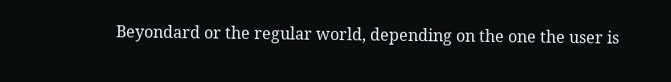Beyondard or the regular world, depending on the one the user is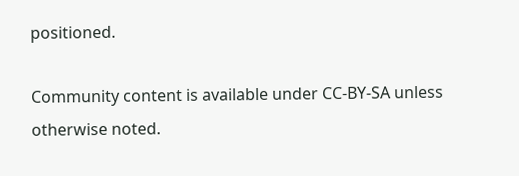positioned.

Community content is available under CC-BY-SA unless otherwise noted.